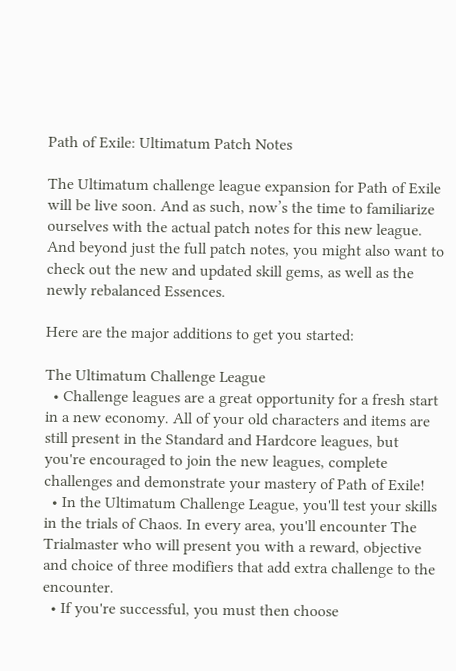Path of Exile: Ultimatum Patch Notes

The Ultimatum challenge league expansion for Path of Exile will be live soon. And as such, now’s the time to familiarize ourselves with the actual patch notes for this new league. And beyond just the full patch notes, you might also want to check out the new and updated skill gems, as well as the newly rebalanced Essences.

Here are the major additions to get you started:

The Ultimatum Challenge League
  • Challenge leagues are a great opportunity for a fresh start in a new economy. All of your old characters and items are still present in the Standard and Hardcore leagues, but you're encouraged to join the new leagues, complete challenges and demonstrate your mastery of Path of Exile!
  • In the Ultimatum Challenge League, you'll test your skills in the trials of Chaos. In every area, you'll encounter The Trialmaster who will present you with a reward, objective and choice of three modifiers that add extra challenge to the encounter.
  • If you're successful, you must then choose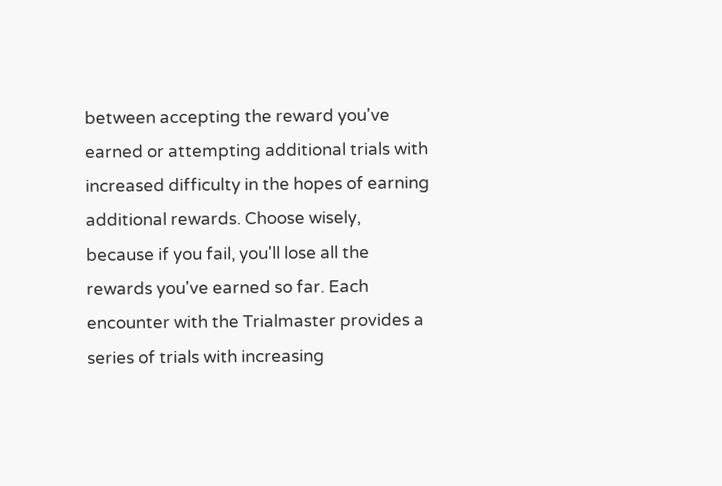between accepting the reward you've earned or attempting additional trials with increased difficulty in the hopes of earning additional rewards. Choose wisely, because if you fail, you'll lose all the rewards you've earned so far. Each encounter with the Trialmaster provides a series of trials with increasing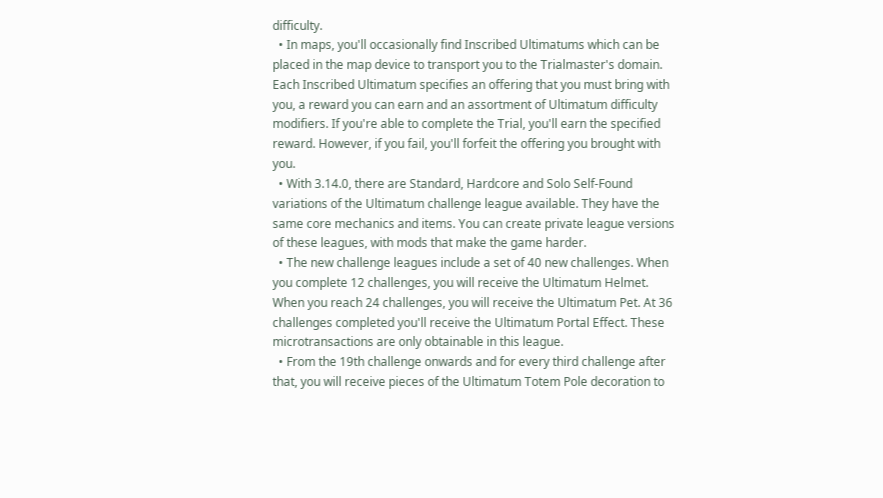difficulty.
  • In maps, you'll occasionally find Inscribed Ultimatums which can be placed in the map device to transport you to the Trialmaster's domain. Each Inscribed Ultimatum specifies an offering that you must bring with you, a reward you can earn and an assortment of Ultimatum difficulty modifiers. If you're able to complete the Trial, you'll earn the specified reward. However, if you fail, you'll forfeit the offering you brought with you.
  • With 3.14.0, there are Standard, Hardcore and Solo Self-Found variations of the Ultimatum challenge league available. They have the same core mechanics and items. You can create private league versions of these leagues, with mods that make the game harder.
  • The new challenge leagues include a set of 40 new challenges. When you complete 12 challenges, you will receive the Ultimatum Helmet. When you reach 24 challenges, you will receive the Ultimatum Pet. At 36 challenges completed you'll receive the Ultimatum Portal Effect. These microtransactions are only obtainable in this league.
  • From the 19th challenge onwards and for every third challenge after that, you will receive pieces of the Ultimatum Totem Pole decoration to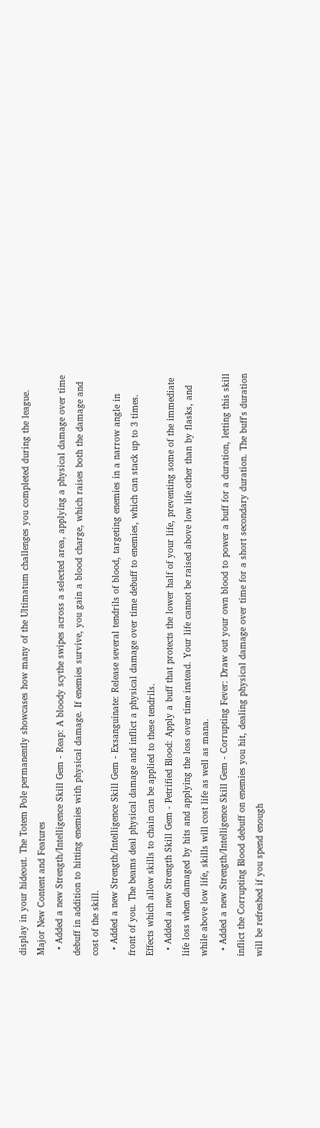display in your hideout. The Totem Pole permanently showcases how many of the Ultimatum challenges you completed during the league.
Major New Content and Features
  • Added a new Strength/Intelligence Skill Gem - Reap: A bloody scythe swipes across a selected area, applying a physical damage over time debuff in addition to hitting enemies with physical damage. If enemies survive, you gain a blood charge, which raises both the damage and cost of the skill.
  • Added a new Strength/Intelligence Skill Gem - Exsanguinate: Release several tendrils of blood, targeting enemies in a narrow angle in front of you. The beams deal physical damage and inflict a physical damage over time debuff to enemies, which can stack up to 3 times. Effects which allow skills to chain can be applied to these tendrils.
  • Added a new Strength Skill Gem - Petrified Blood: Apply a buff that protects the lower half of your life, preventing some of the immediate life loss when damaged by hits and applying the loss over time instead. Your life cannot be raised above low life other than by flasks, and while above low life, skills will cost life as well as mana.
  • Added a new Strength/Intelligence Skill Gem - Corrupting Fever: Draw out your own blood to power a buff for a duration, letting this skill inflict the Corrupting Blood debuff on enemies you hit, dealing physical damage over time for a short secondary duration. The buff's duration will be refreshed if you spend enough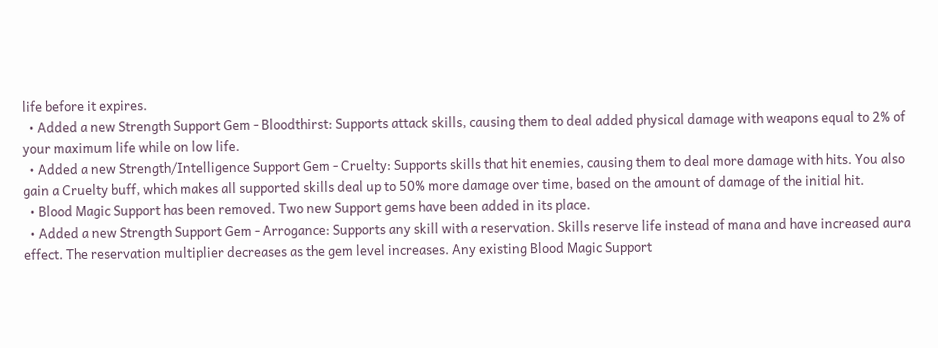life before it expires.
  • Added a new Strength Support Gem - Bloodthirst: Supports attack skills, causing them to deal added physical damage with weapons equal to 2% of your maximum life while on low life.
  • Added a new Strength/Intelligence Support Gem - Cruelty: Supports skills that hit enemies, causing them to deal more damage with hits. You also gain a Cruelty buff, which makes all supported skills deal up to 50% more damage over time, based on the amount of damage of the initial hit.
  • Blood Magic Support has been removed. Two new Support gems have been added in its place.
  • Added a new Strength Support Gem - Arrogance: Supports any skill with a reservation. Skills reserve life instead of mana and have increased aura effect. The reservation multiplier decreases as the gem level increases. Any existing Blood Magic Support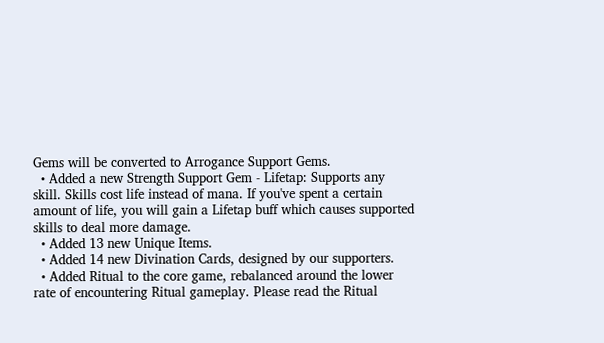Gems will be converted to Arrogance Support Gems.
  • Added a new Strength Support Gem - Lifetap: Supports any skill. Skills cost life instead of mana. If you've spent a certain amount of life, you will gain a Lifetap buff which causes supported skills to deal more damage.
  • Added 13 new Unique Items.
  • Added 14 new Divination Cards, designed by our supporters.
  • Added Ritual to the core game, rebalanced around the lower rate of encountering Ritual gameplay. Please read the Ritual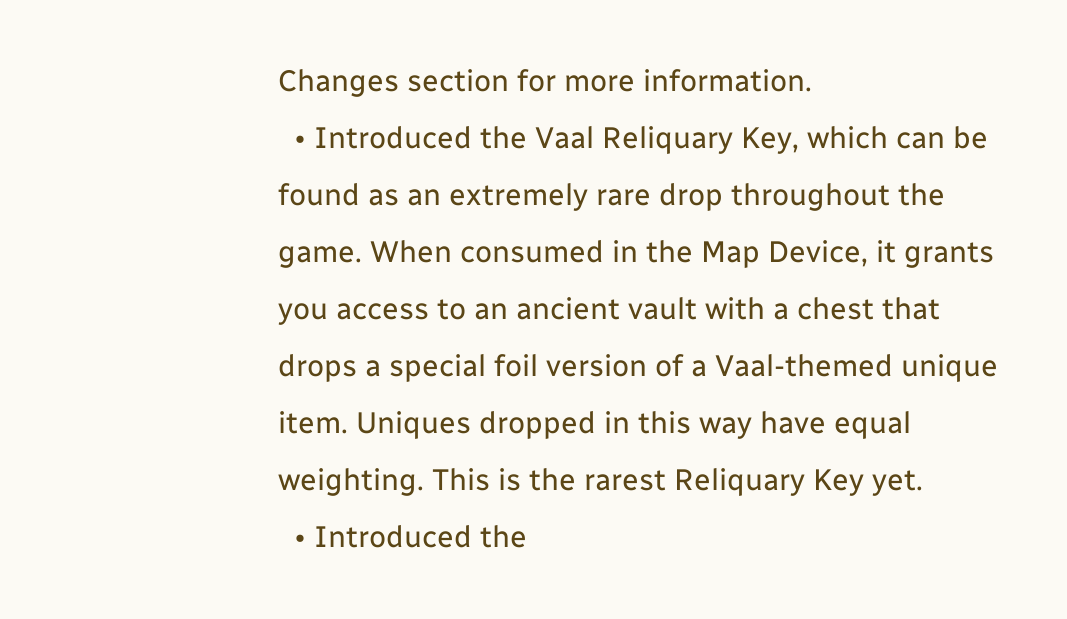Changes section for more information.
  • Introduced the Vaal Reliquary Key, which can be found as an extremely rare drop throughout the game. When consumed in the Map Device, it grants you access to an ancient vault with a chest that drops a special foil version of a Vaal-themed unique item. Uniques dropped in this way have equal weighting. This is the rarest Reliquary Key yet.
  • Introduced the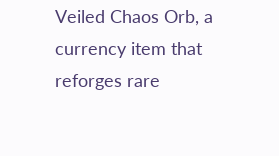Veiled Chaos Orb, a currency item that reforges rare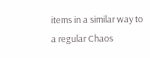items in a similar way to a regular Chaos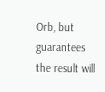Orb, but guarantees the result will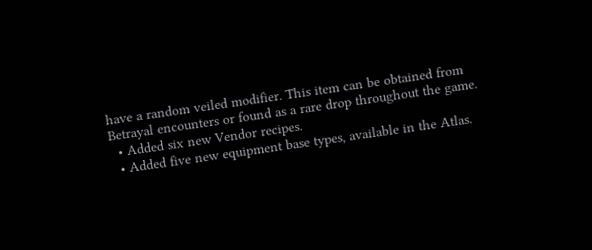have a random veiled modifier. This item can be obtained from Betrayal encounters or found as a rare drop throughout the game.
  • Added six new Vendor recipes.
  • Added five new equipment base types, available in the Atlas.